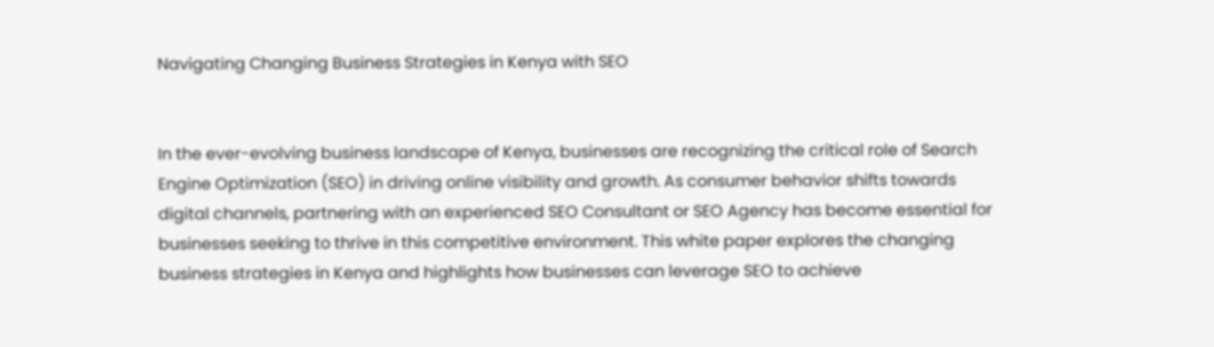Navigating Changing Business Strategies in Kenya with SEO


In the ever-evolving business landscape of Kenya, businesses are recognizing the critical role of Search Engine Optimization (SEO) in driving online visibility and growth. As consumer behavior shifts towards digital channels, partnering with an experienced SEO Consultant or SEO Agency has become essential for businesses seeking to thrive in this competitive environment. This white paper explores the changing business strategies in Kenya and highlights how businesses can leverage SEO to achieve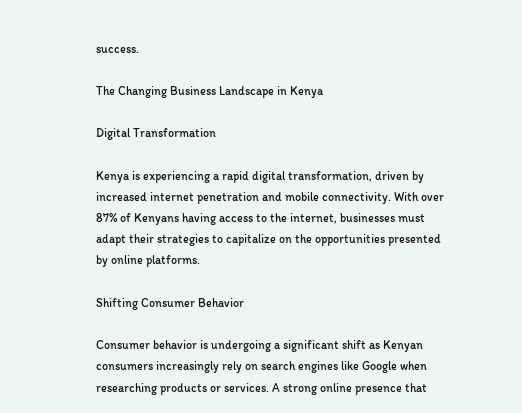success.

The Changing Business Landscape in Kenya

Digital Transformation

Kenya is experiencing a rapid digital transformation, driven by increased internet penetration and mobile connectivity. With over 87% of Kenyans having access to the internet, businesses must adapt their strategies to capitalize on the opportunities presented by online platforms.

Shifting Consumer Behavior

Consumer behavior is undergoing a significant shift as Kenyan consumers increasingly rely on search engines like Google when researching products or services. A strong online presence that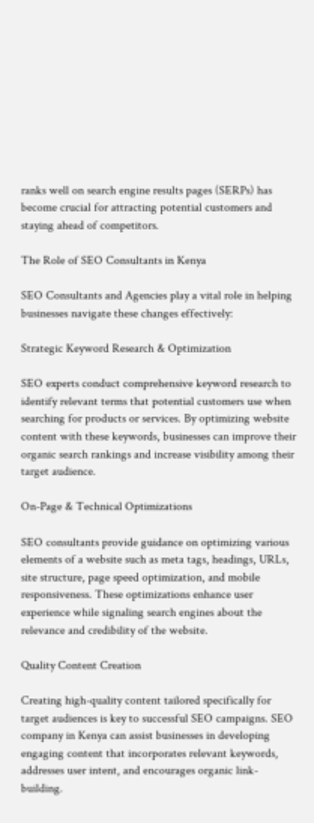ranks well on search engine results pages (SERPs) has become crucial for attracting potential customers and staying ahead of competitors.

The Role of SEO Consultants in Kenya

SEO Consultants and Agencies play a vital role in helping businesses navigate these changes effectively:

Strategic Keyword Research & Optimization

SEO experts conduct comprehensive keyword research to identify relevant terms that potential customers use when searching for products or services. By optimizing website content with these keywords, businesses can improve their organic search rankings and increase visibility among their target audience.

On-Page & Technical Optimizations

SEO consultants provide guidance on optimizing various elements of a website such as meta tags, headings, URLs, site structure, page speed optimization, and mobile responsiveness. These optimizations enhance user experience while signaling search engines about the relevance and credibility of the website.

Quality Content Creation

Creating high-quality content tailored specifically for target audiences is key to successful SEO campaigns. SEO company in Kenya can assist businesses in developing engaging content that incorporates relevant keywords, addresses user intent, and encourages organic link-building.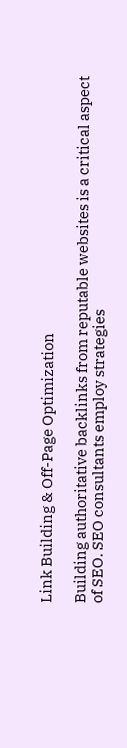Link Building & Off-Page Optimization

Building authoritative backlinks from reputable websites is a critical aspect of SEO. SEO consultants employ strategies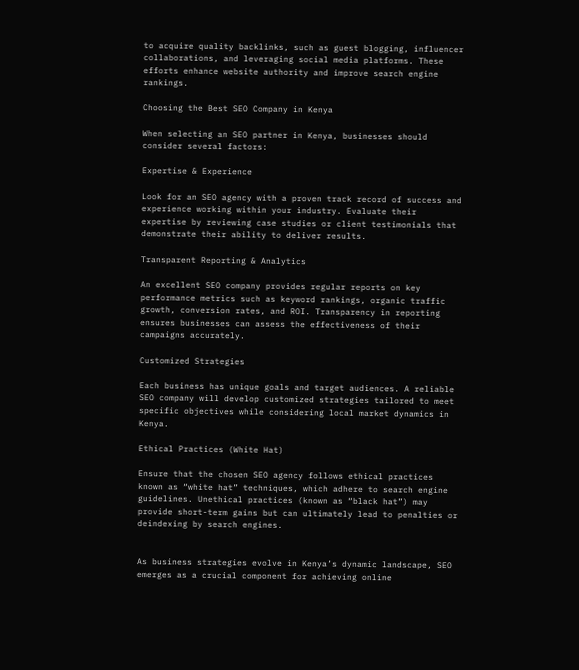to acquire quality backlinks, such as guest blogging, influencer collaborations, and leveraging social media platforms. These efforts enhance website authority and improve search engine rankings.

Choosing the Best SEO Company in Kenya

When selecting an SEO partner in Kenya, businesses should consider several factors:

Expertise & Experience

Look for an SEO agency with a proven track record of success and experience working within your industry. Evaluate their expertise by reviewing case studies or client testimonials that demonstrate their ability to deliver results.

Transparent Reporting & Analytics

An excellent SEO company provides regular reports on key performance metrics such as keyword rankings, organic traffic growth, conversion rates, and ROI. Transparency in reporting ensures businesses can assess the effectiveness of their campaigns accurately.

Customized Strategies

Each business has unique goals and target audiences. A reliable SEO company will develop customized strategies tailored to meet specific objectives while considering local market dynamics in Kenya.

Ethical Practices (White Hat)

Ensure that the chosen SEO agency follows ethical practices known as “white hat” techniques, which adhere to search engine guidelines. Unethical practices (known as “black hat”) may provide short-term gains but can ultimately lead to penalties or deindexing by search engines.


As business strategies evolve in Kenya’s dynamic landscape, SEO emerges as a crucial component for achieving online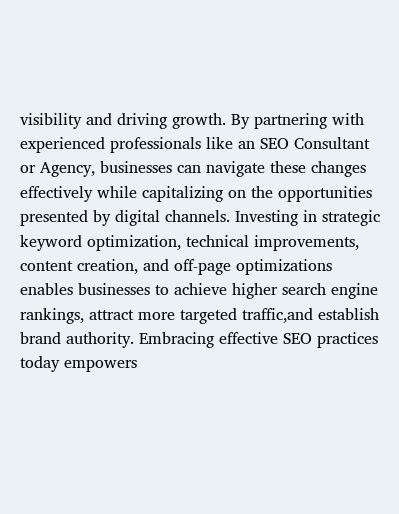visibility and driving growth. By partnering with experienced professionals like an SEO Consultant or Agency, businesses can navigate these changes effectively while capitalizing on the opportunities presented by digital channels. Investing in strategic keyword optimization, technical improvements, content creation, and off-page optimizations enables businesses to achieve higher search engine rankings, attract more targeted traffic,and establish brand authority. Embracing effective SEO practices today empowers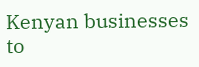Kenyan businesses to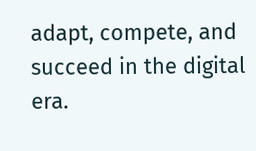adapt, compete, and succeed in the digital era.